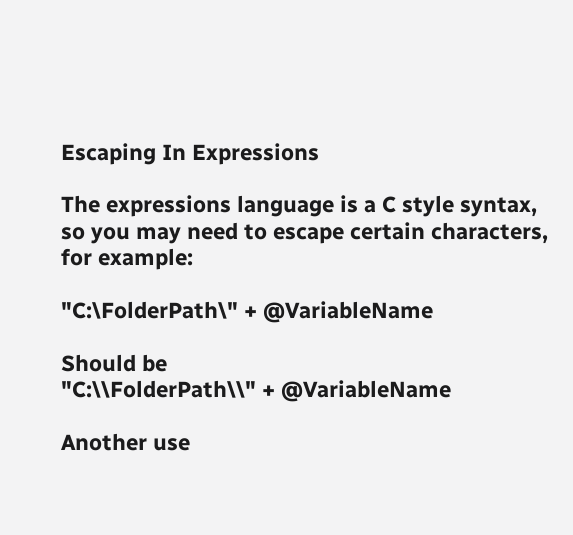Escaping In Expressions

The expressions language is a C style syntax, so you may need to escape certain characters, for example:

"C:\FolderPath\" + @VariableName

Should be
"C:\\FolderPath\\" + @VariableName

Another use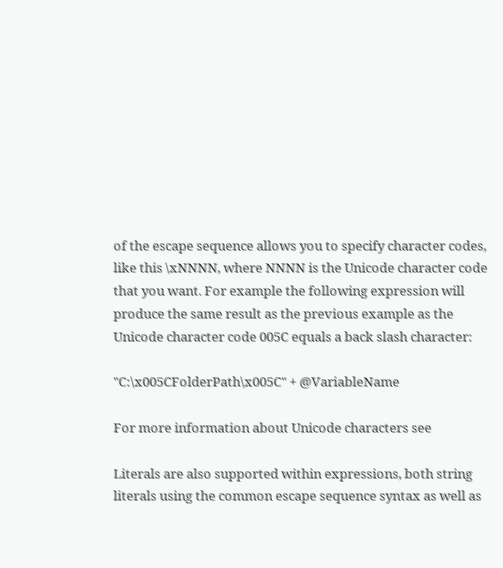of the escape sequence allows you to specify character codes, like this \xNNNN, where NNNN is the Unicode character code that you want. For example the following expression will produce the same result as the previous example as the Unicode character code 005C equals a back slash character:

"C:\x005CFolderPath\x005C" + @VariableName

For more information about Unicode characters see

Literals are also supported within expressions, both string literals using the common escape sequence syntax as well as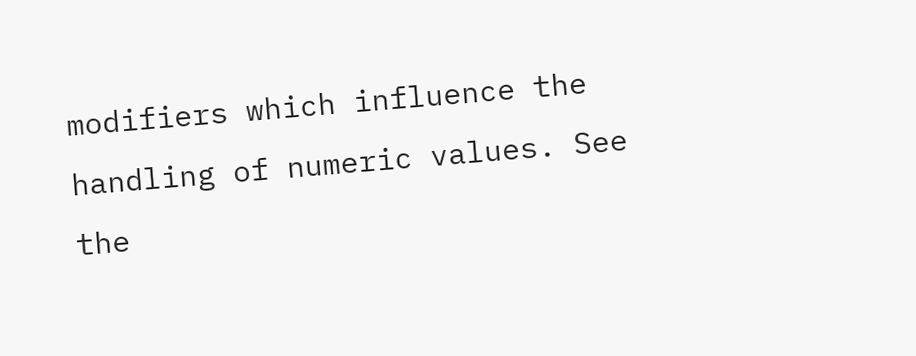modifiers which influence the handling of numeric values. See the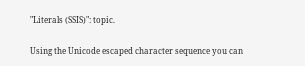"Literals (SSIS)": topic.

Using the Unicode escaped character sequence you can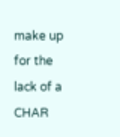make up for the lack of a CHAR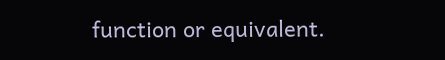function or equivalent.